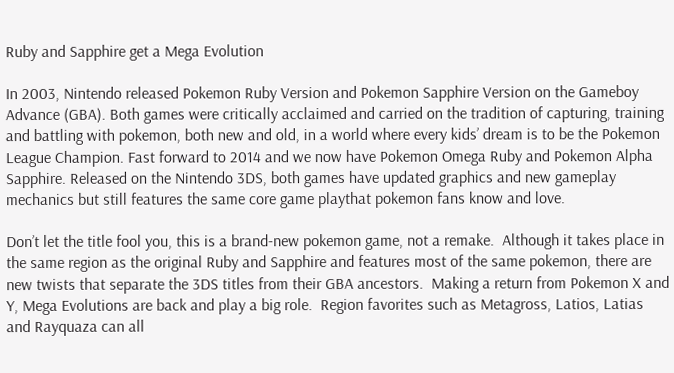Ruby and Sapphire get a Mega Evolution

In 2003, Nintendo released Pokemon Ruby Version and Pokemon Sapphire Version on the Gameboy Advance (GBA). Both games were critically acclaimed and carried on the tradition of capturing, training and battling with pokemon, both new and old, in a world where every kids’ dream is to be the Pokemon League Champion. Fast forward to 2014 and we now have Pokemon Omega Ruby and Pokemon Alpha Sapphire. Released on the Nintendo 3DS, both games have updated graphics and new gameplay mechanics but still features the same core game playthat pokemon fans know and love.

Don’t let the title fool you, this is a brand-new pokemon game, not a remake.  Although it takes place in the same region as the original Ruby and Sapphire and features most of the same pokemon, there are new twists that separate the 3DS titles from their GBA ancestors.  Making a return from Pokemon X and Y, Mega Evolutions are back and play a big role.  Region favorites such as Metagross, Latios, Latias and Rayquaza can all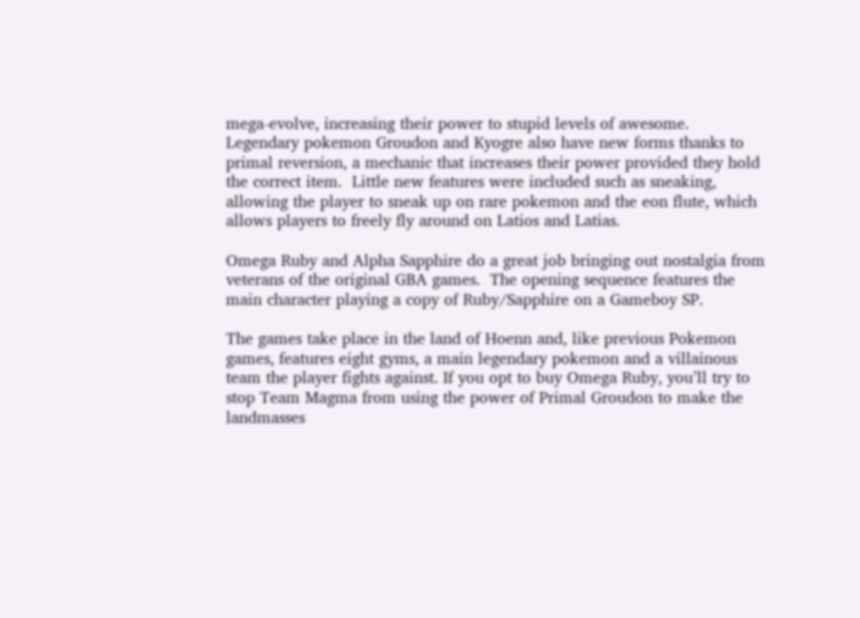mega-evolve, increasing their power to stupid levels of awesome.  Legendary pokemon Groudon and Kyogre also have new forms thanks to primal reversion, a mechanic that increases their power provided they hold the correct item.  Little new features were included such as sneaking, allowing the player to sneak up on rare pokemon and the eon flute, which allows players to freely fly around on Latios and Latias.

Omega Ruby and Alpha Sapphire do a great job bringing out nostalgia from veterans of the original GBA games.  The opening sequence features the main character playing a copy of Ruby/Sapphire on a Gameboy SP.

The games take place in the land of Hoenn and, like previous Pokemon games, features eight gyms, a main legendary pokemon and a villainous team the player fights against. If you opt to buy Omega Ruby, you’ll try to stop Team Magma from using the power of Primal Groudon to make the landmasses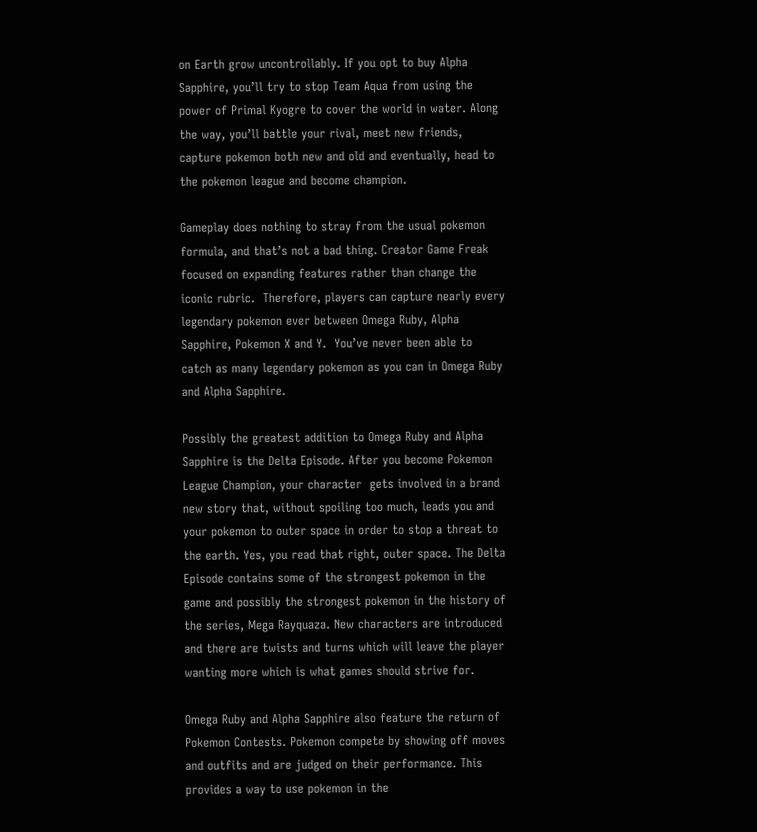on Earth grow uncontrollably. If you opt to buy Alpha Sapphire, you’ll try to stop Team Aqua from using the power of Primal Kyogre to cover the world in water. Along the way, you’ll battle your rival, meet new friends, capture pokemon both new and old and eventually, head to the pokemon league and become champion.

Gameplay does nothing to stray from the usual pokemon formula, and that’s not a bad thing. Creator Game Freak focused on expanding features rather than change the iconic rubric.  Therefore, players can capture nearly every legendary pokemon ever between Omega Ruby, Alpha Sapphire, Pokemon X and Y.  You’ve never been able to catch as many legendary pokemon as you can in Omega Ruby and Alpha Sapphire.

Possibly the greatest addition to Omega Ruby and Alpha Sapphire is the Delta Episode. After you become Pokemon League Champion, your character  gets involved in a brand new story that, without spoiling too much, leads you and your pokemon to outer space in order to stop a threat to the earth. Yes, you read that right, outer space. The Delta Episode contains some of the strongest pokemon in the game and possibly the strongest pokemon in the history of the series, Mega Rayquaza. New characters are introduced and there are twists and turns which will leave the player wanting more which is what games should strive for.

Omega Ruby and Alpha Sapphire also feature the return of Pokemon Contests. Pokemon compete by showing off moves and outfits and are judged on their performance. This provides a way to use pokemon in the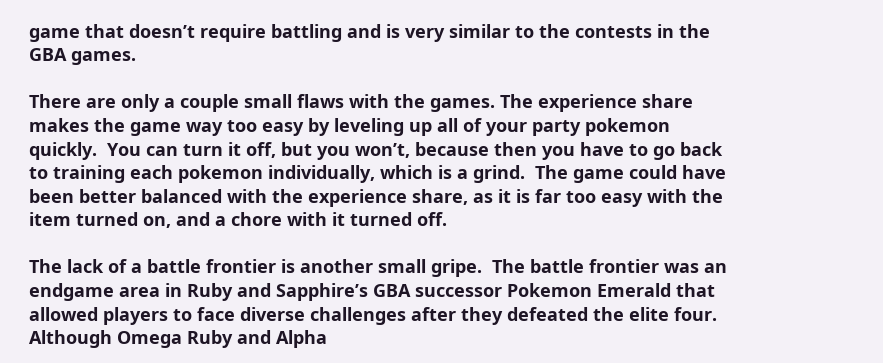game that doesn’t require battling and is very similar to the contests in the GBA games.

There are only a couple small flaws with the games. The experience share makes the game way too easy by leveling up all of your party pokemon quickly.  You can turn it off, but you won’t, because then you have to go back to training each pokemon individually, which is a grind.  The game could have been better balanced with the experience share, as it is far too easy with the item turned on, and a chore with it turned off.

The lack of a battle frontier is another small gripe.  The battle frontier was an endgame area in Ruby and Sapphire’s GBA successor Pokemon Emerald that allowed players to face diverse challenges after they defeated the elite four.  Although Omega Ruby and Alpha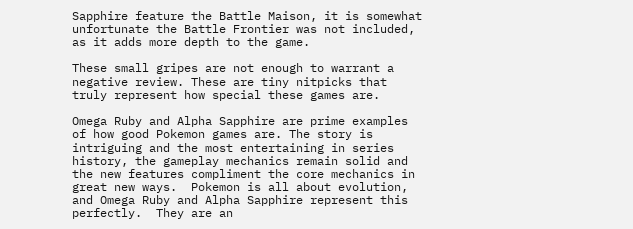Sapphire feature the Battle Maison, it is somewhat unfortunate the Battle Frontier was not included, as it adds more depth to the game.

These small gripes are not enough to warrant a negative review. These are tiny nitpicks that truly represent how special these games are.

Omega Ruby and Alpha Sapphire are prime examples of how good Pokemon games are. The story is intriguing and the most entertaining in series history, the gameplay mechanics remain solid and the new features compliment the core mechanics in great new ways.  Pokemon is all about evolution, and Omega Ruby and Alpha Sapphire represent this perfectly.  They are an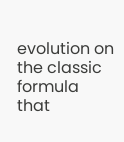evolution on the classic formula that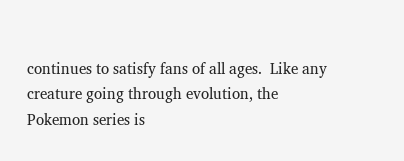continues to satisfy fans of all ages.  Like any creature going through evolution, the Pokemon series is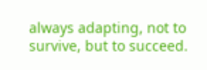always adapting, not to survive, but to succeed.